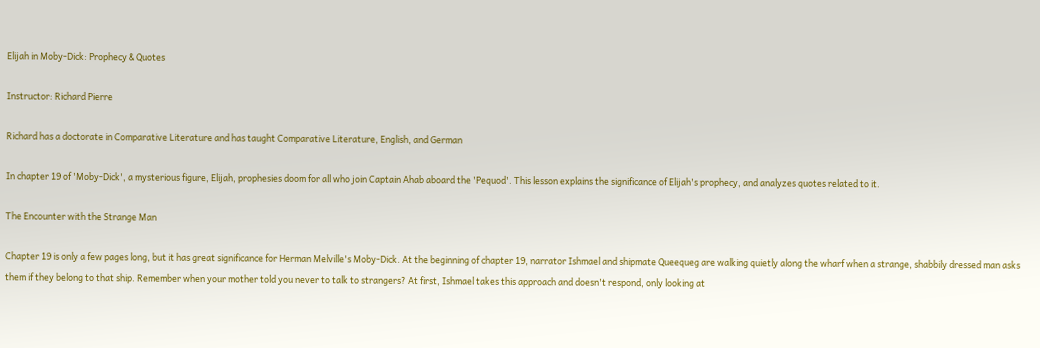Elijah in Moby-Dick: Prophecy & Quotes

Instructor: Richard Pierre

Richard has a doctorate in Comparative Literature and has taught Comparative Literature, English, and German

In chapter 19 of 'Moby-Dick', a mysterious figure, Elijah, prophesies doom for all who join Captain Ahab aboard the 'Pequod'. This lesson explains the significance of Elijah's prophecy, and analyzes quotes related to it.

The Encounter with the Strange Man

Chapter 19 is only a few pages long, but it has great significance for Herman Melville's Moby-Dick. At the beginning of chapter 19, narrator Ishmael and shipmate Queequeg are walking quietly along the wharf when a strange, shabbily dressed man asks them if they belong to that ship. Remember when your mother told you never to talk to strangers? At first, Ishmael takes this approach and doesn't respond, only looking at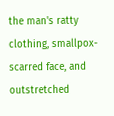the man's ratty clothing, smallpox-scarred face, and outstretched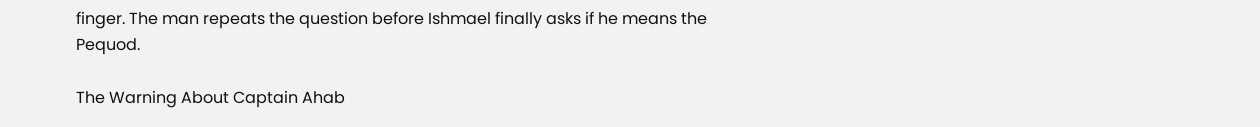finger. The man repeats the question before Ishmael finally asks if he means the Pequod.

The Warning About Captain Ahab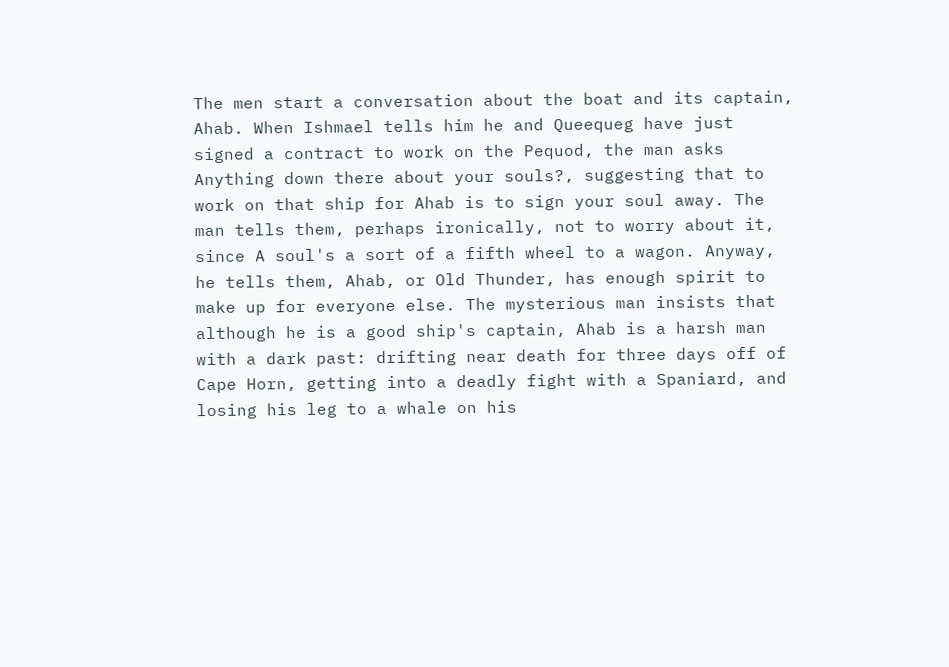The men start a conversation about the boat and its captain, Ahab. When Ishmael tells him he and Queequeg have just signed a contract to work on the Pequod, the man asks Anything down there about your souls?, suggesting that to work on that ship for Ahab is to sign your soul away. The man tells them, perhaps ironically, not to worry about it, since A soul's a sort of a fifth wheel to a wagon. Anyway, he tells them, Ahab, or Old Thunder, has enough spirit to make up for everyone else. The mysterious man insists that although he is a good ship's captain, Ahab is a harsh man with a dark past: drifting near death for three days off of Cape Horn, getting into a deadly fight with a Spaniard, and losing his leg to a whale on his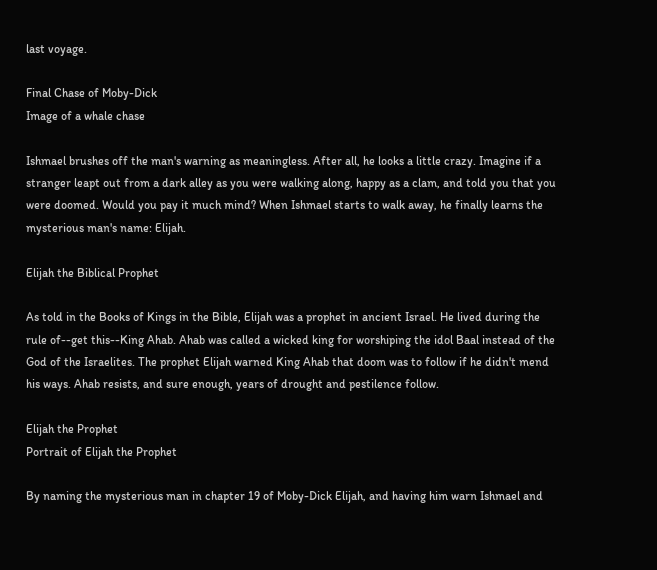last voyage.

Final Chase of Moby-Dick
Image of a whale chase

Ishmael brushes off the man's warning as meaningless. After all, he looks a little crazy. Imagine if a stranger leapt out from a dark alley as you were walking along, happy as a clam, and told you that you were doomed. Would you pay it much mind? When Ishmael starts to walk away, he finally learns the mysterious man's name: Elijah.

Elijah the Biblical Prophet

As told in the Books of Kings in the Bible, Elijah was a prophet in ancient Israel. He lived during the rule of--get this--King Ahab. Ahab was called a wicked king for worshiping the idol Baal instead of the God of the Israelites. The prophet Elijah warned King Ahab that doom was to follow if he didn't mend his ways. Ahab resists, and sure enough, years of drought and pestilence follow.

Elijah the Prophet
Portrait of Elijah the Prophet

By naming the mysterious man in chapter 19 of Moby-Dick Elijah, and having him warn Ishmael and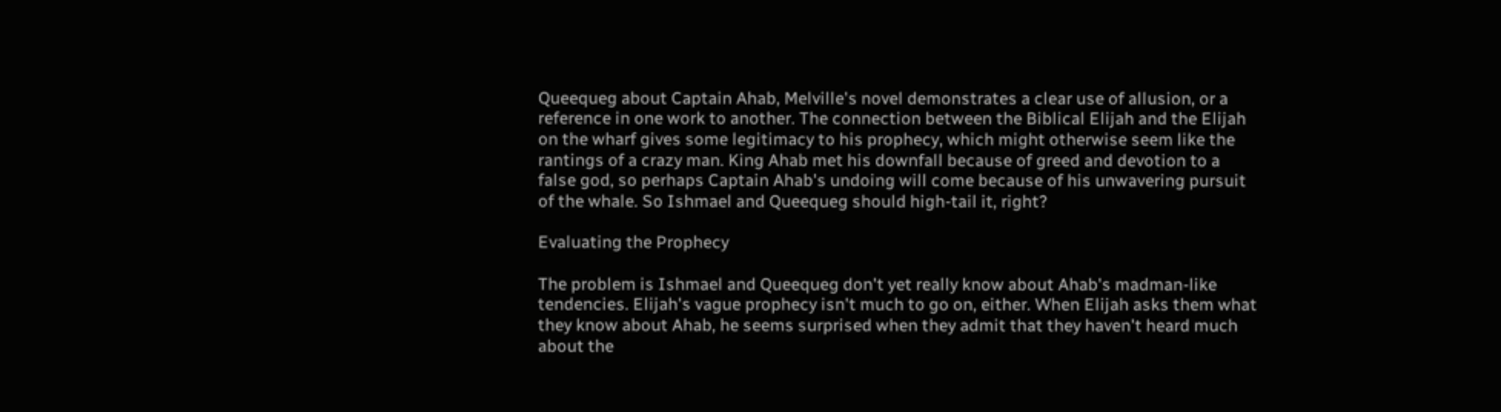Queequeg about Captain Ahab, Melville's novel demonstrates a clear use of allusion, or a reference in one work to another. The connection between the Biblical Elijah and the Elijah on the wharf gives some legitimacy to his prophecy, which might otherwise seem like the rantings of a crazy man. King Ahab met his downfall because of greed and devotion to a false god, so perhaps Captain Ahab's undoing will come because of his unwavering pursuit of the whale. So Ishmael and Queequeg should high-tail it, right?

Evaluating the Prophecy

The problem is Ishmael and Queequeg don't yet really know about Ahab's madman-like tendencies. Elijah's vague prophecy isn't much to go on, either. When Elijah asks them what they know about Ahab, he seems surprised when they admit that they haven't heard much about the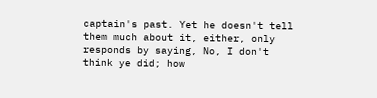captain's past. Yet he doesn't tell them much about it, either, only responds by saying, No, I don't think ye did; how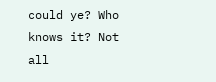could ye? Who knows it? Not all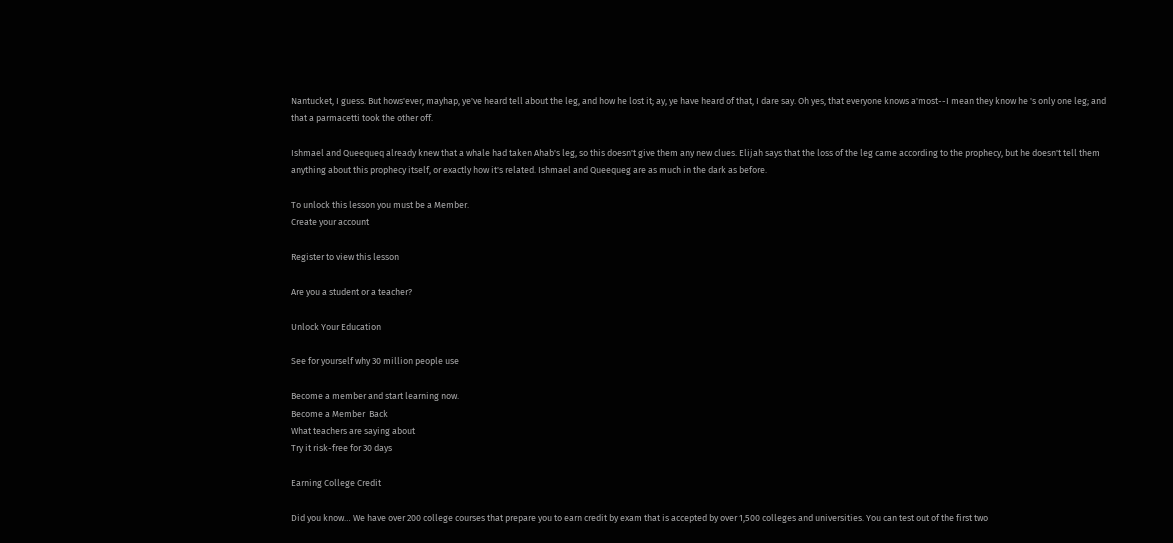Nantucket, I guess. But hows'ever, mayhap, ye've heard tell about the leg, and how he lost it; ay, ye have heard of that, I dare say. Oh yes, that everyone knows a'most--I mean they know he 's only one leg; and that a parmacetti took the other off.

Ishmael and Queequeq already knew that a whale had taken Ahab's leg, so this doesn't give them any new clues. Elijah says that the loss of the leg came according to the prophecy, but he doesn't tell them anything about this prophecy itself, or exactly how it's related. Ishmael and Queequeg are as much in the dark as before.

To unlock this lesson you must be a Member.
Create your account

Register to view this lesson

Are you a student or a teacher?

Unlock Your Education

See for yourself why 30 million people use

Become a member and start learning now.
Become a Member  Back
What teachers are saying about
Try it risk-free for 30 days

Earning College Credit

Did you know… We have over 200 college courses that prepare you to earn credit by exam that is accepted by over 1,500 colleges and universities. You can test out of the first two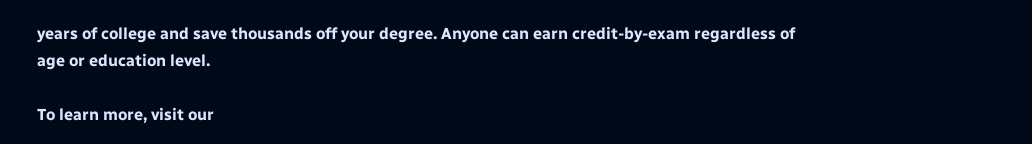years of college and save thousands off your degree. Anyone can earn credit-by-exam regardless of age or education level.

To learn more, visit our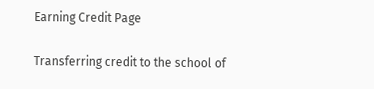Earning Credit Page

Transferring credit to the school of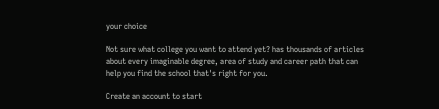your choice

Not sure what college you want to attend yet? has thousands of articles about every imaginable degree, area of study and career path that can help you find the school that's right for you.

Create an account to start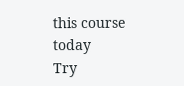this course today
Try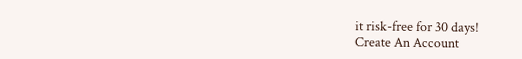it risk-free for 30 days!
Create An Account